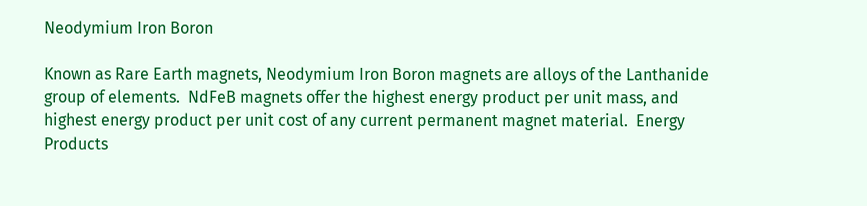Neodymium Iron Boron

Known as Rare Earth magnets, Neodymium Iron Boron magnets are alloys of the Lanthanide group of elements.  NdFeB magnets offer the highest energy product per unit mass, and highest energy product per unit cost of any current permanent magnet material.  Energy Products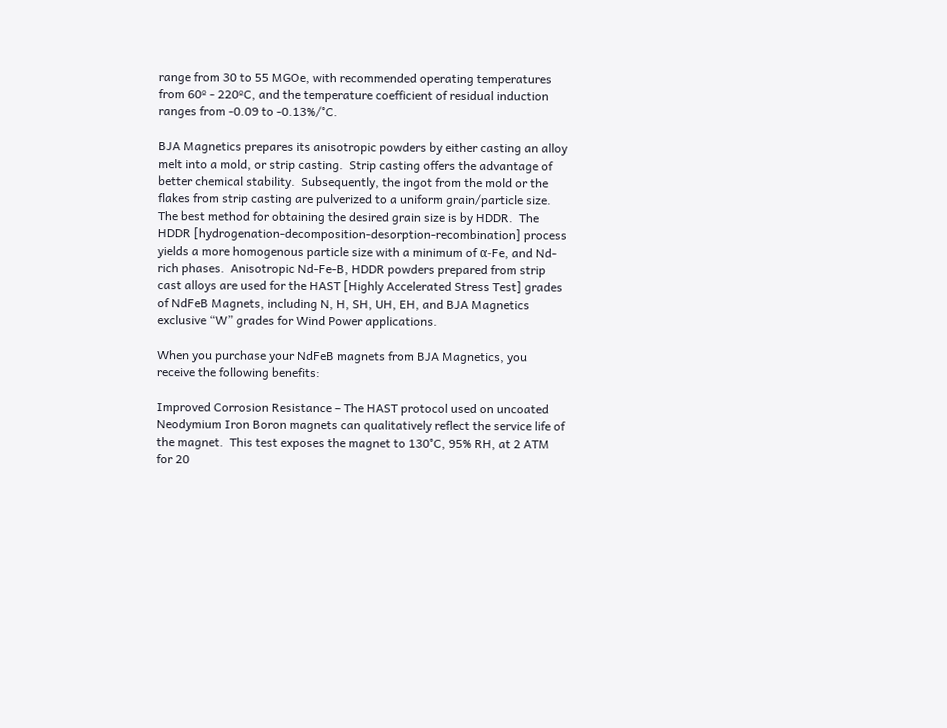range from 30 to 55 MGOe, with recommended operating temperatures from 60º - 220ºC, and the temperature coefficient of residual induction ranges from -0.09 to -0.13%/°C.

BJA Magnetics prepares its anisotropic powders by either casting an alloy melt into a mold, or strip casting.  Strip casting offers the advantage of better chemical stability.  Subsequently, the ingot from the mold or the flakes from strip casting are pulverized to a uniform grain/particle size.  The best method for obtaining the desired grain size is by HDDR.  The HDDR [hydrogenation-decomposition-desorption-recombination] process yields a more homogenous particle size with a minimum of α-Fe, and Nd-rich phases.  Anisotropic Nd-Fe-B, HDDR powders prepared from strip cast alloys are used for the HAST [Highly Accelerated Stress Test] grades of NdFeB Magnets, including N, H, SH, UH, EH, and BJA Magnetics exclusive “W” grades for Wind Power applications.

When you purchase your NdFeB magnets from BJA Magnetics, you receive the following benefits:

Improved Corrosion Resistance – The HAST protocol used on uncoated Neodymium Iron Boron magnets can qualitatively reflect the service life of the magnet.  This test exposes the magnet to 130°C, 95% RH, at 2 ATM for 20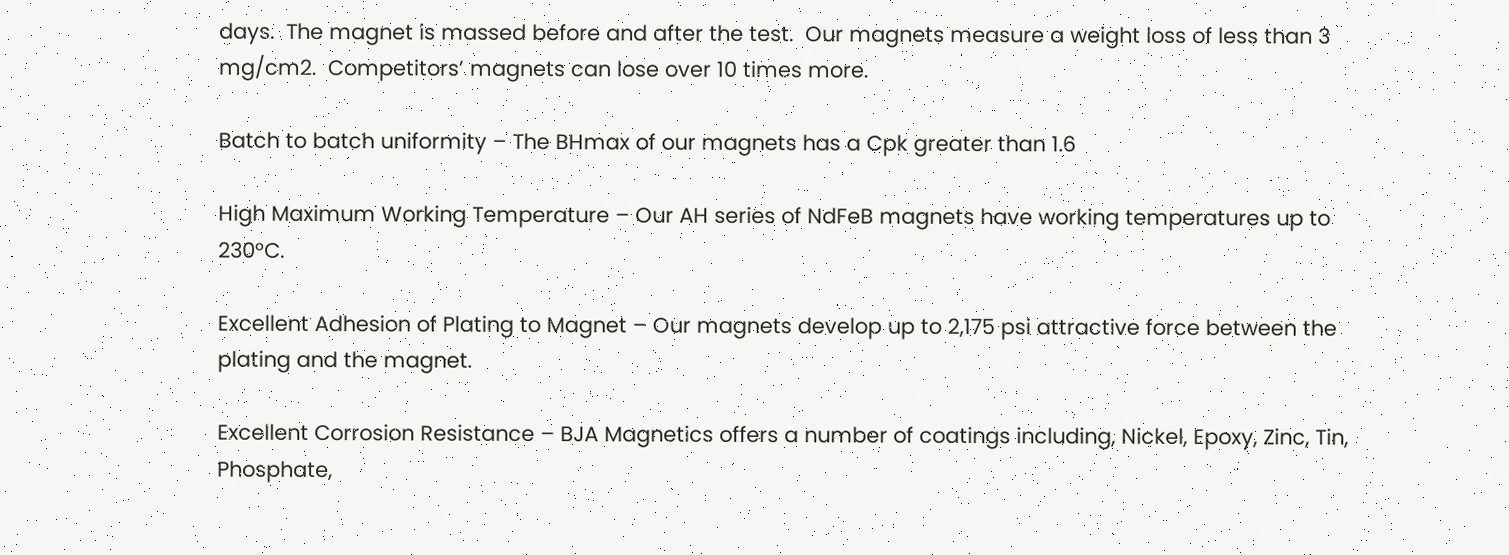days.  The magnet is massed before and after the test.  Our magnets measure a weight loss of less than 3 mg/cm2.  Competitors’ magnets can lose over 10 times more.

Batch to batch uniformity – The BHmax of our magnets has a Cpk greater than 1.6

High Maximum Working Temperature – Our AH series of NdFeB magnets have working temperatures up to 230°C.

Excellent Adhesion of Plating to Magnet – Our magnets develop up to 2,175 psi attractive force between the plating and the magnet.

Excellent Corrosion Resistance – BJA Magnetics offers a number of coatings including, Nickel, Epoxy, Zinc, Tin, Phosphate,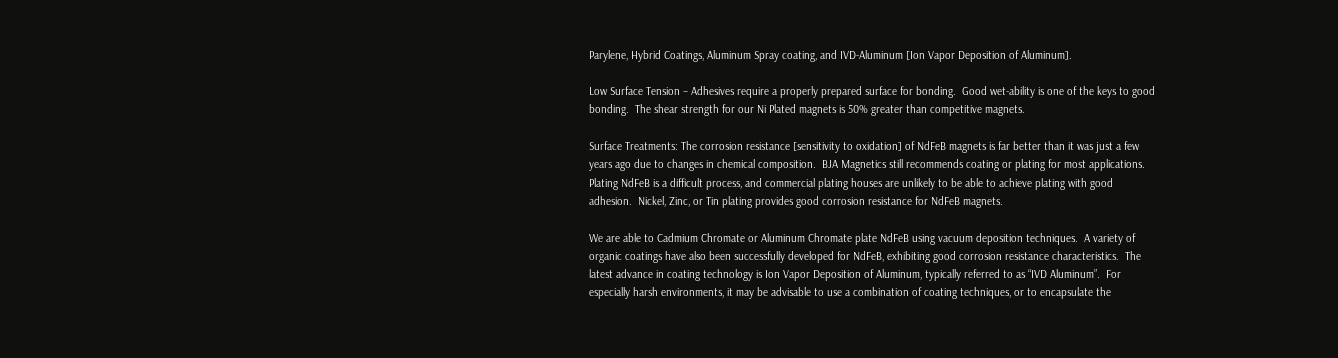Parylene, Hybrid Coatings, Aluminum Spray coating, and IVD-Aluminum [Ion Vapor Deposition of Aluminum].

Low Surface Tension – Adhesives require a properly prepared surface for bonding.  Good wet-ability is one of the keys to good bonding.  The shear strength for our Ni Plated magnets is 50% greater than competitive magnets.

Surface Treatments: The corrosion resistance [sensitivity to oxidation] of NdFeB magnets is far better than it was just a few years ago due to changes in chemical composition.  BJA Magnetics still recommends coating or plating for most applications.  Plating NdFeB is a difficult process, and commercial plating houses are unlikely to be able to achieve plating with good adhesion.  Nickel, Zinc, or Tin plating provides good corrosion resistance for NdFeB magnets.

We are able to Cadmium Chromate or Aluminum Chromate plate NdFeB using vacuum deposition techniques.  A variety of organic coatings have also been successfully developed for NdFeB, exhibiting good corrosion resistance characteristics.  The latest advance in coating technology is Ion Vapor Deposition of Aluminum, typically referred to as “IVD Aluminum”.  For especially harsh environments, it may be advisable to use a combination of coating techniques, or to encapsulate the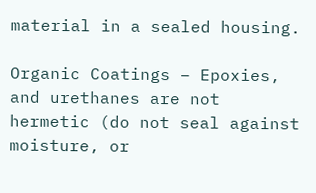material in a sealed housing.

Organic Coatings – Epoxies, and urethanes are not hermetic (do not seal against moisture, or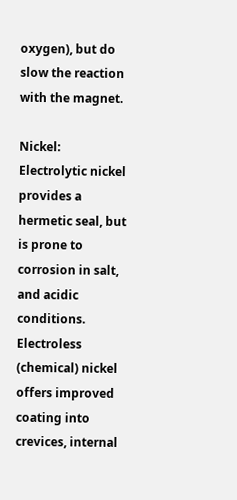oxygen), but do slow the reaction with the magnet.

Nickel: Electrolytic nickel provides a hermetic seal, but is prone to corrosion in salt, and acidic conditions.  Electroless (chemical) nickel offers improved coating into crevices, internal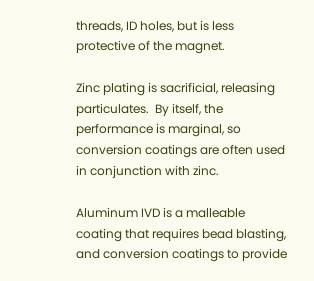threads, ID holes, but is less protective of the magnet.

Zinc plating is sacrificial, releasing particulates.  By itself, the performance is marginal, so conversion coatings are often used in conjunction with zinc.

Aluminum IVD is a malleable coating that requires bead blasting, and conversion coatings to provide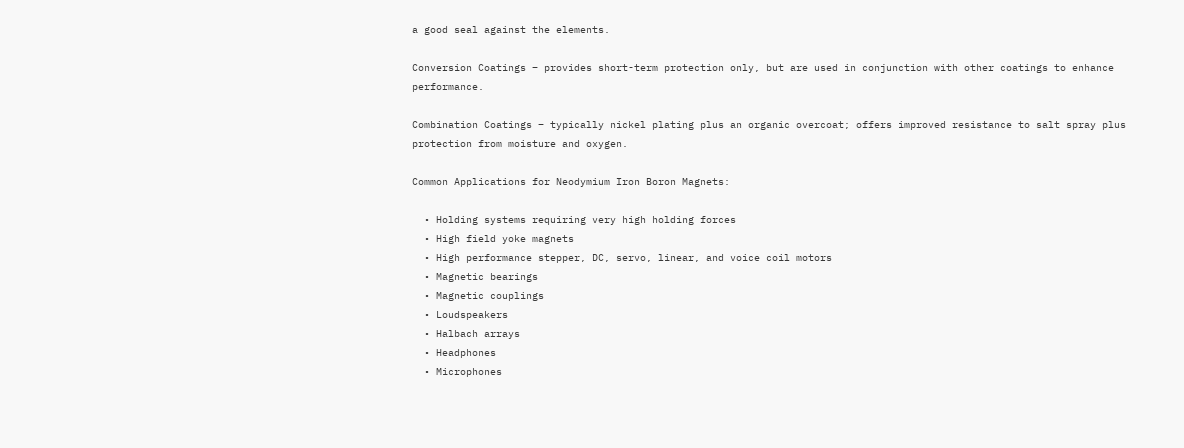a good seal against the elements.

Conversion Coatings – provides short-term protection only, but are used in conjunction with other coatings to enhance performance.

Combination Coatings – typically nickel plating plus an organic overcoat; offers improved resistance to salt spray plus protection from moisture and oxygen.

Common Applications for Neodymium Iron Boron Magnets:

  • Holding systems requiring very high holding forces
  • High field yoke magnets
  • High performance stepper, DC, servo, linear, and voice coil motors
  • Magnetic bearings
  • Magnetic couplings
  • Loudspeakers
  • Halbach arrays
  • Headphones
  • Microphones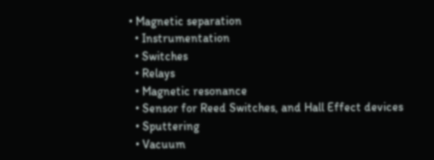• Magnetic separation
  • Instrumentation
  • Switches
  • Relays
  • Magnetic resonance
  • Sensor for Reed Switches, and Hall Effect devices
  • Sputtering
  • Vacuum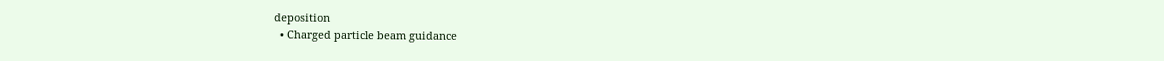deposition
  • Charged particle beam guidance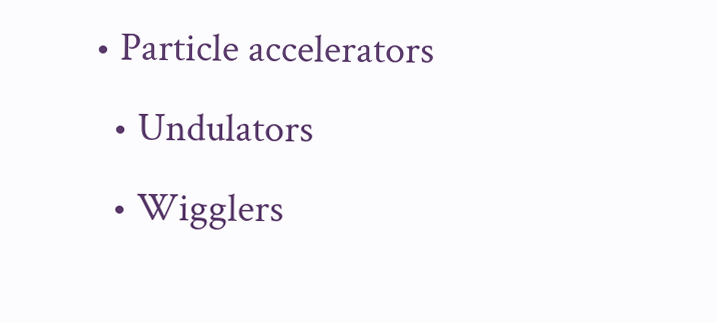• Particle accelerators
  • Undulators
  • Wigglers